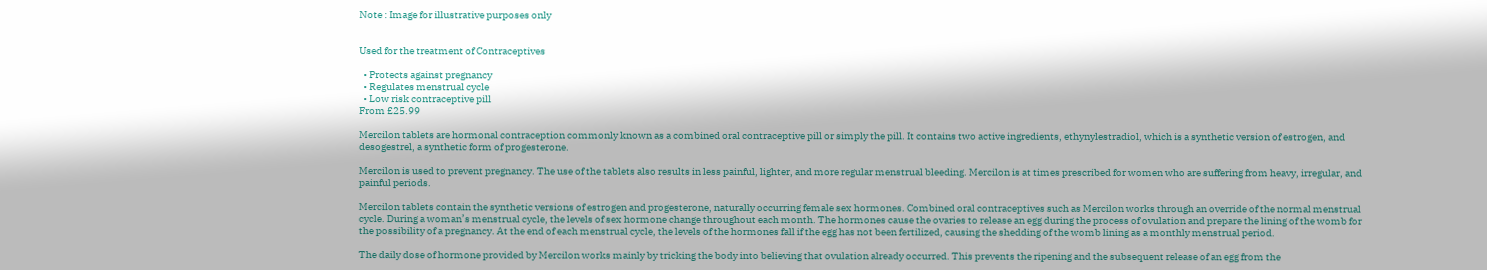Note : Image for illustrative purposes only


Used for the treatment of Contraceptives

  • Protects against pregnancy
  • Regulates menstrual cycle
  • Low risk contraceptive pill
From £25.99

Mercilon tablets are hormonal contraception commonly known as a combined oral contraceptive pill or simply the pill. It contains two active ingredients, ethynylestradiol, which is a synthetic version of estrogen, and desogestrel, a synthetic form of progesterone.

Mercilon is used to prevent pregnancy. The use of the tablets also results in less painful, lighter, and more regular menstrual bleeding. Mercilon is at times prescribed for women who are suffering from heavy, irregular, and painful periods.

Mercilon tablets contain the synthetic versions of estrogen and progesterone, naturally occurring female sex hormones. Combined oral contraceptives such as Mercilon works through an override of the normal menstrual cycle. During a woman’s menstrual cycle, the levels of sex hormone change throughout each month. The hormones cause the ovaries to release an egg during the process of ovulation and prepare the lining of the womb for the possibility of a pregnancy. At the end of each menstrual cycle, the levels of the hormones fall if the egg has not been fertilized, causing the shedding of the womb lining as a monthly menstrual period.

The daily dose of hormone provided by Mercilon works mainly by tricking the body into believing that ovulation already occurred. This prevents the ripening and the subsequent release of an egg from the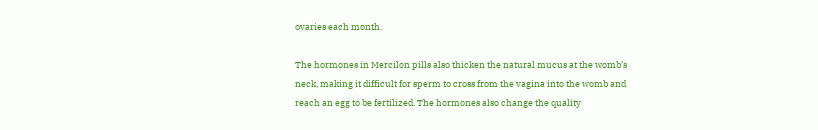ovaries each month.

The hormones in Mercilon pills also thicken the natural mucus at the womb’s neck, making it difficult for sperm to cross from the vagina into the womb and reach an egg to be fertilized. The hormones also change the quality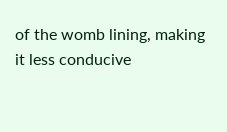of the womb lining, making it less conducive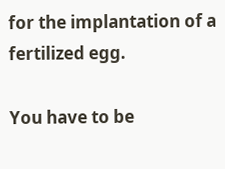for the implantation of a fertilized egg.

You have to be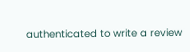authenticated to write a review